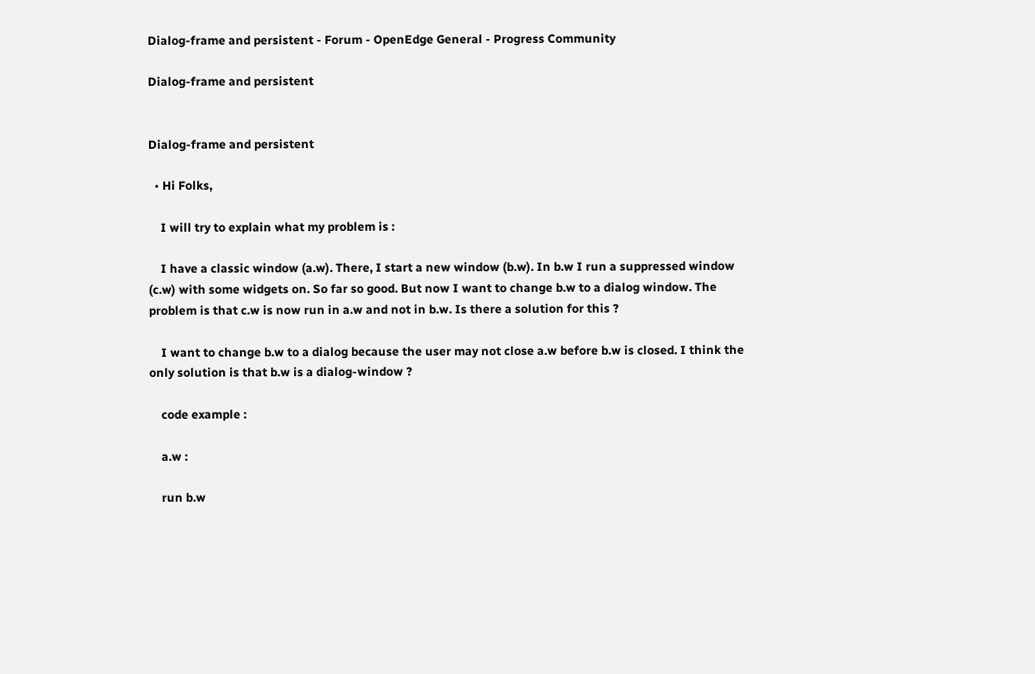Dialog-frame and persistent - Forum - OpenEdge General - Progress Community

Dialog-frame and persistent


Dialog-frame and persistent

  • Hi Folks,

    I will try to explain what my problem is :

    I have a classic window (a.w). There, I start a new window (b.w). In b.w I run a suppressed window (c.w) with some widgets on. So far so good. But now I want to change b.w to a dialog window. The problem is that c.w is now run in a.w and not in b.w. Is there a solution for this ?

    I want to change b.w to a dialog because the user may not close a.w before b.w is closed. I think the only solution is that b.w is a dialog-window ?

    code example :

    a.w :

    run b.w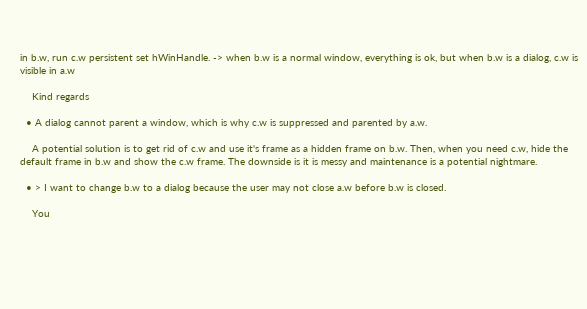in b.w, run c.w persistent set hWinHandle. -> when b.w is a normal window, everything is ok, but when b.w is a dialog, c.w is visible in a.w

    Kind regards

  • A dialog cannot parent a window, which is why c.w is suppressed and parented by a.w.

    A potential solution is to get rid of c.w and use it's frame as a hidden frame on b.w. Then, when you need c.w, hide the default frame in b.w and show the c.w frame. The downside is it is messy and maintenance is a potential nightmare.

  • > I want to change b.w to a dialog because the user may not close a.w before b.w is closed.

    You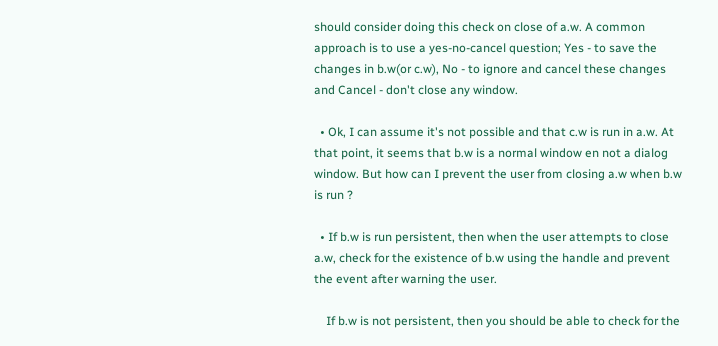should consider doing this check on close of a.w. A common approach is to use a yes-no-cancel question; Yes - to save the changes in b.w(or c.w), No - to ignore and cancel these changes and Cancel - don't close any window.

  • Ok, I can assume it's not possible and that c.w is run in a.w. At that point, it seems that b.w is a normal window en not a dialog window. But how can I prevent the user from closing a.w when b.w is run ?

  • If b.w is run persistent, then when the user attempts to close a.w, check for the existence of b.w using the handle and prevent the event after warning the user.

    If b.w is not persistent, then you should be able to check for the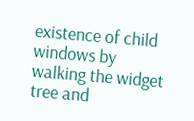existence of child windows by walking the widget tree and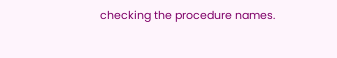checking the procedure names.